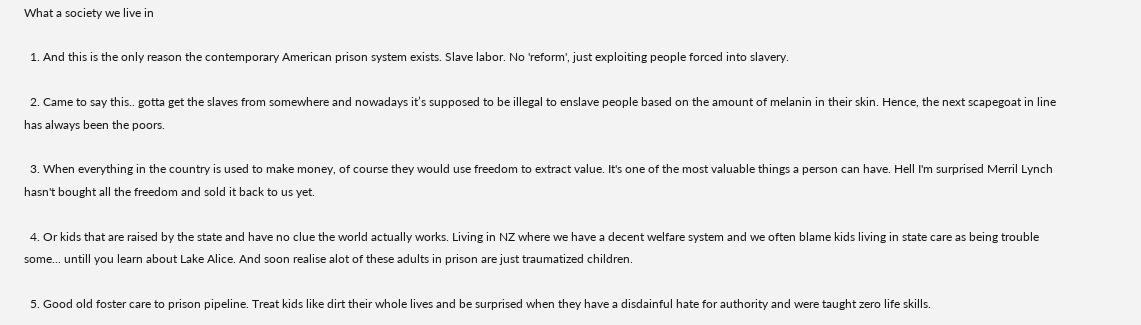What a society we live in

  1. And this is the only reason the contemporary American prison system exists. Slave labor. No 'reform', just exploiting people forced into slavery.

  2. Came to say this.. gotta get the slaves from somewhere and nowadays it’s supposed to be illegal to enslave people based on the amount of melanin in their skin. Hence, the next scapegoat in line has always been the poors.

  3. When everything in the country is used to make money, of course they would use freedom to extract value. It's one of the most valuable things a person can have. Hell I'm surprised Merril Lynch hasn't bought all the freedom and sold it back to us yet.

  4. Or kids that are raised by the state and have no clue the world actually works. Living in NZ where we have a decent welfare system and we often blame kids living in state care as being trouble some... untill you learn about Lake Alice. And soon realise alot of these adults in prison are just traumatized children.

  5. Good old foster care to prison pipeline. Treat kids like dirt their whole lives and be surprised when they have a disdainful hate for authority and were taught zero life skills.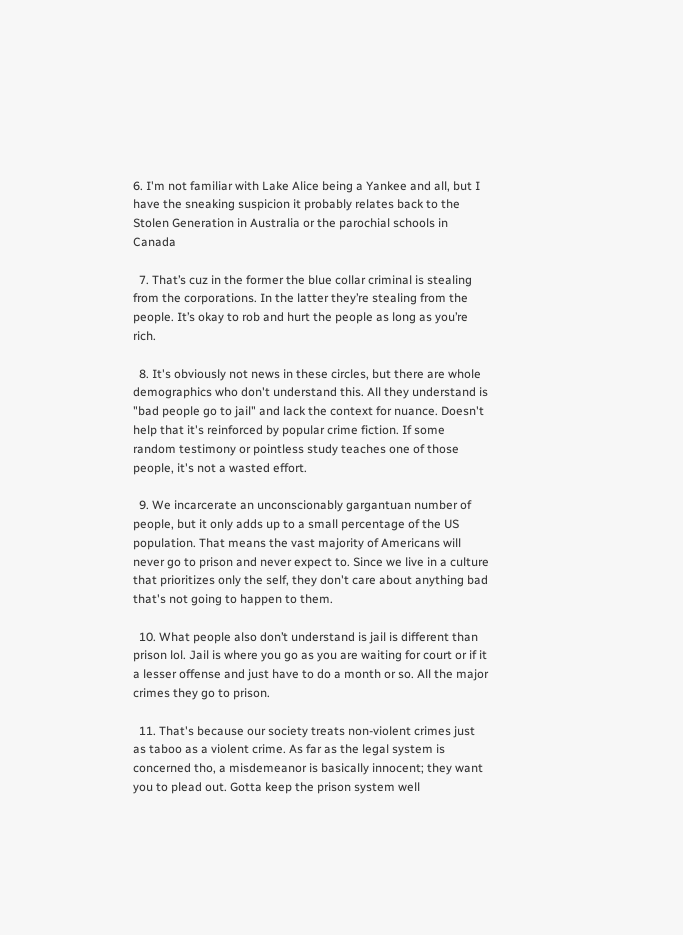6. I'm not familiar with Lake Alice being a Yankee and all, but I have the sneaking suspicion it probably relates back to the Stolen Generation in Australia or the parochial schools in Canada

  7. That’s cuz in the former the blue collar criminal is stealing from the corporations. In the latter they’re stealing from the people. It’s okay to rob and hurt the people as long as you’re rich.

  8. It's obviously not news in these circles, but there are whole demographics who don't understand this. All they understand is "bad people go to jail" and lack the context for nuance. Doesn't help that it's reinforced by popular crime fiction. If some random testimony or pointless study teaches one of those people, it's not a wasted effort.

  9. We incarcerate an unconscionably gargantuan number of people, but it only adds up to a small percentage of the US population. That means the vast majority of Americans will never go to prison and never expect to. Since we live in a culture that prioritizes only the self, they don't care about anything bad that's not going to happen to them.

  10. What people also don’t understand is jail is different than prison lol. Jail is where you go as you are waiting for court or if it a lesser offense and just have to do a month or so. All the major crimes they go to prison.

  11. That's because our society treats non-violent crimes just as taboo as a violent crime. As far as the legal system is concerned tho, a misdemeanor is basically innocent; they want you to plead out. Gotta keep the prison system well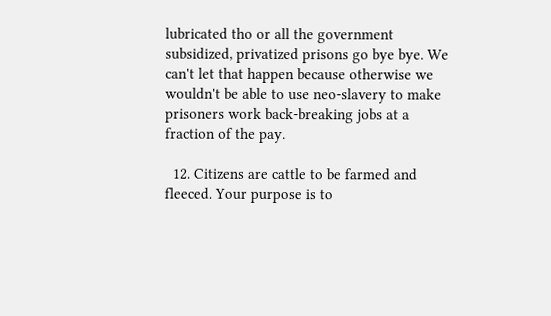lubricated tho or all the government subsidized, privatized prisons go bye bye. We can't let that happen because otherwise we wouldn't be able to use neo-slavery to make prisoners work back-breaking jobs at a fraction of the pay.

  12. Citizens are cattle to be farmed and fleeced. Your purpose is to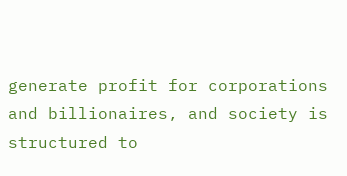generate profit for corporations and billionaires, and society is structured to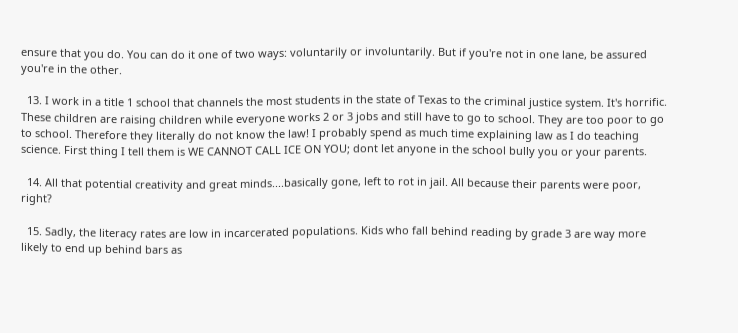ensure that you do. You can do it one of two ways: voluntarily or involuntarily. But if you're not in one lane, be assured you're in the other.

  13. I work in a title 1 school that channels the most students in the state of Texas to the criminal justice system. It's horrific. These children are raising children while everyone works 2 or 3 jobs and still have to go to school. They are too poor to go to school. Therefore they literally do not know the law! I probably spend as much time explaining law as I do teaching science. First thing I tell them is WE CANNOT CALL ICE ON YOU; dont let anyone in the school bully you or your parents.

  14. All that potential creativity and great minds....basically gone, left to rot in jail. All because their parents were poor, right?

  15. Sadly, the literacy rates are low in incarcerated populations. Kids who fall behind reading by grade 3 are way more likely to end up behind bars as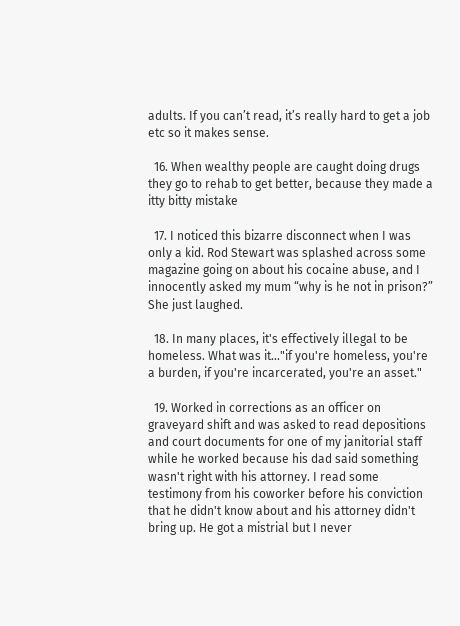adults. If you can’t read, it’s really hard to get a job etc so it makes sense.

  16. When wealthy people are caught doing drugs they go to rehab to get better, because they made a itty bitty mistake

  17. I noticed this bizarre disconnect when I was only a kid. Rod Stewart was splashed across some magazine going on about his cocaine abuse, and I innocently asked my mum “why is he not in prison?” She just laughed.

  18. In many places, it's effectively illegal to be homeless. What was it..."if you're homeless, you're a burden, if you're incarcerated, you're an asset."

  19. Worked in corrections as an officer on graveyard shift and was asked to read depositions and court documents for one of my janitorial staff while he worked because his dad said something wasn't right with his attorney. I read some testimony from his coworker before his conviction that he didn't know about and his attorney didn't bring up. He got a mistrial but I never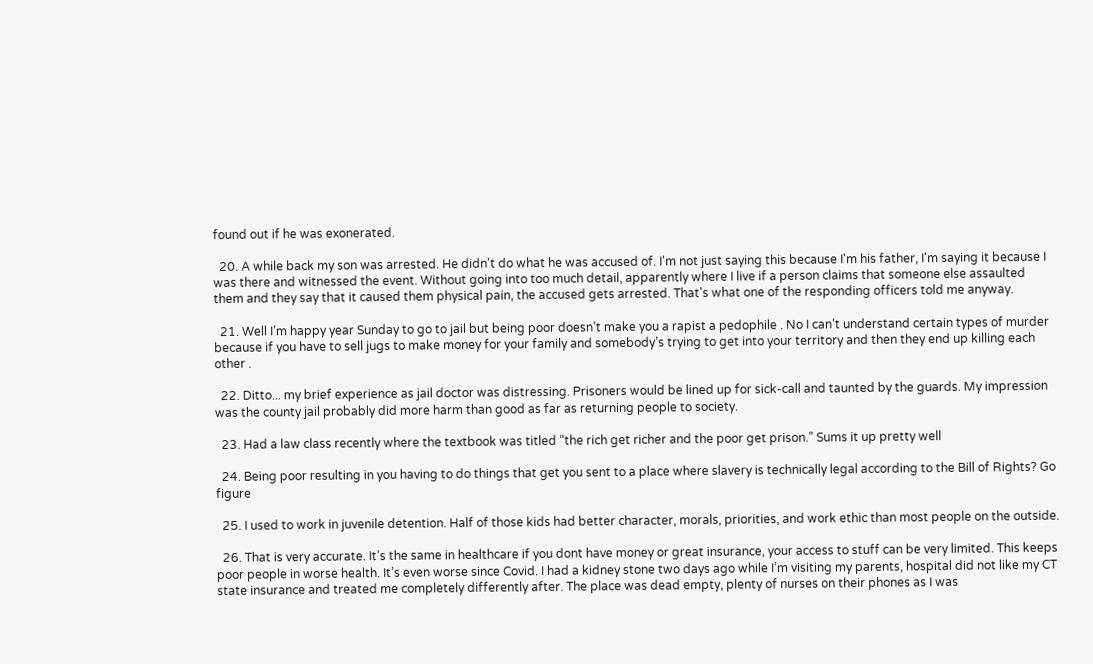found out if he was exonerated.

  20. A while back my son was arrested. He didn't do what he was accused of. I'm not just saying this because I'm his father, I'm saying it because I was there and witnessed the event. Without going into too much detail, apparently where I live if a person claims that someone else assaulted them and they say that it caused them physical pain, the accused gets arrested. That's what one of the responding officers told me anyway.

  21. Well I’m happy year Sunday to go to jail but being poor doesn’t make you a rapist a pedophile . No I can’t understand certain types of murder because if you have to sell jugs to make money for your family and somebody’s trying to get into your territory and then they end up killing each other .

  22. Ditto... my brief experience as jail doctor was distressing. Prisoners would be lined up for sick-call and taunted by the guards. My impression was the county jail probably did more harm than good as far as returning people to society.

  23. Had a law class recently where the textbook was titled “the rich get richer and the poor get prison.” Sums it up pretty well

  24. Being poor resulting in you having to do things that get you sent to a place where slavery is technically legal according to the Bill of Rights? Go figure

  25. I used to work in juvenile detention. Half of those kids had better character, morals, priorities, and work ethic than most people on the outside.

  26. That is very accurate. It’s the same in healthcare if you dont have money or great insurance, your access to stuff can be very limited. This keeps poor people in worse health. It’s even worse since Covid. I had a kidney stone two days ago while I’m visiting my parents, hospital did not like my CT state insurance and treated me completely differently after. The place was dead empty, plenty of nurses on their phones as I was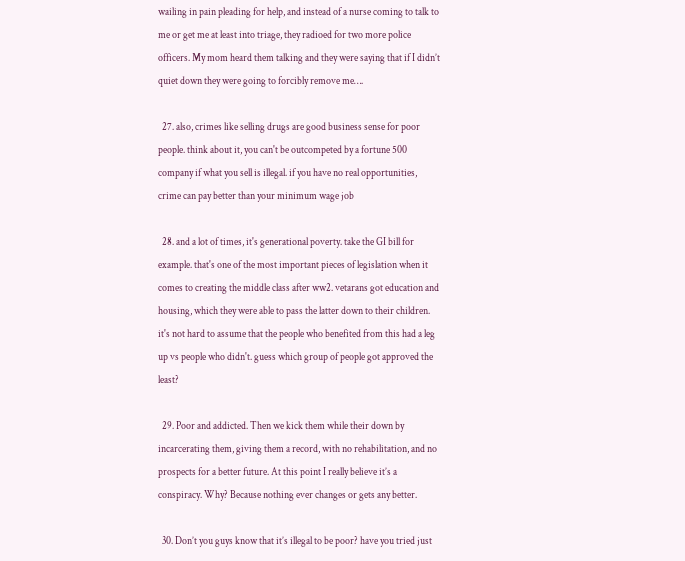wailing in pain pleading for help, and instead of a nurse coming to talk to me or get me at least into triage, they radioed for two more police officers. My mom heard them talking and they were saying that if I didn’t quiet down they were going to forcibly remove me….

  27. also, crimes like selling drugs are good business sense for poor people. think about it, you can't be outcompeted by a fortune 500 company if what you sell is illegal. if you have no real opportunities, crime can pay better than your minimum wage job

  28. and a lot of times, it's generational poverty. take the GI bill for example. that's one of the most important pieces of legislation when it comes to creating the middle class after ww2. vetarans got education and housing, which they were able to pass the latter down to their children. it's not hard to assume that the people who benefited from this had a leg up vs people who didn't. guess which group of people got approved the least?

  29. Poor and addicted. Then we kick them while their down by incarcerating them, giving them a record, with no rehabilitation, and no prospects for a better future. At this point I really believe it’s a conspiracy. Why? Because nothing ever changes or gets any better.

  30. Don’t you guys know that it’s illegal to be poor? have you tried just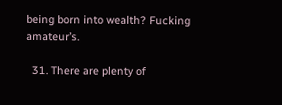being born into wealth? Fucking amateur’s.

  31. There are plenty of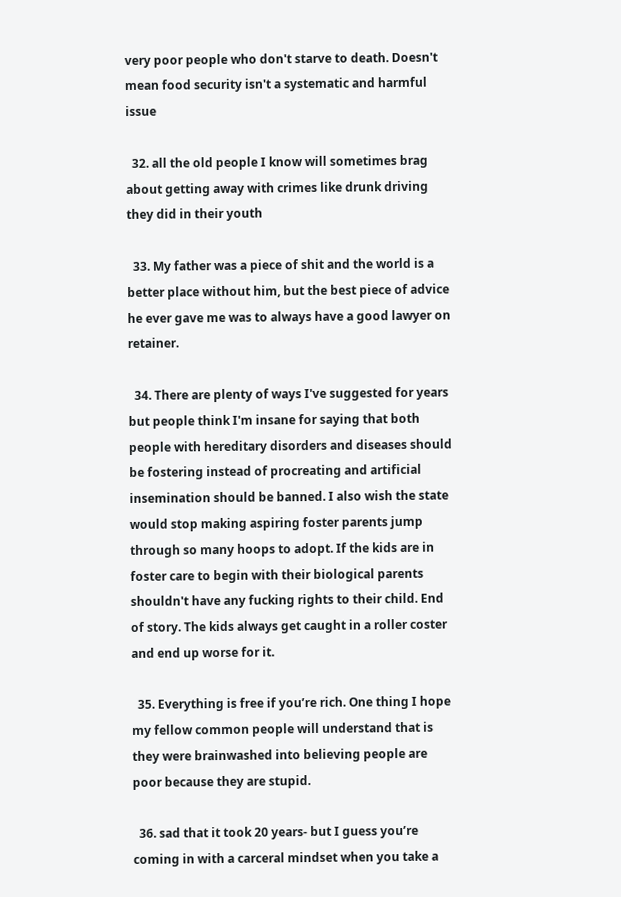very poor people who don't starve to death. Doesn't mean food security isn't a systematic and harmful issue

  32. all the old people I know will sometimes brag about getting away with crimes like drunk driving they did in their youth

  33. My father was a piece of shit and the world is a better place without him, but the best piece of advice he ever gave me was to always have a good lawyer on retainer.

  34. There are plenty of ways I've suggested for years but people think I'm insane for saying that both people with hereditary disorders and diseases should be fostering instead of procreating and artificial insemination should be banned. I also wish the state would stop making aspiring foster parents jump through so many hoops to adopt. If the kids are in foster care to begin with their biological parents shouldn't have any fucking rights to their child. End of story. The kids always get caught in a roller coster and end up worse for it.

  35. Everything is free if you’re rich. One thing I hope my fellow common people will understand that is they were brainwashed into believing people are poor because they are stupid.

  36. sad that it took 20 years- but I guess you’re coming in with a carceral mindset when you take a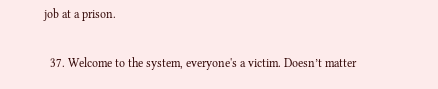job at a prison.

  37. Welcome to the system, everyone's a victim. Doesn’t matter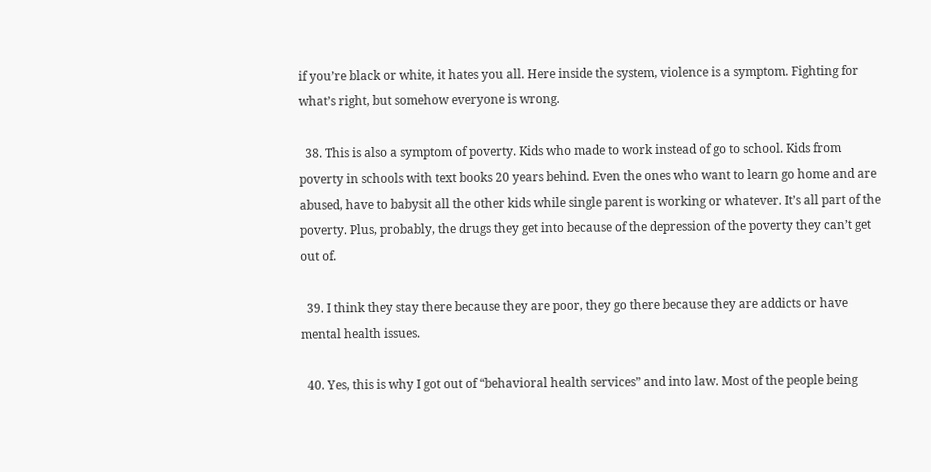if you’re black or white, it hates you all. Here inside the system, violence is a symptom. Fighting for what’s right, but somehow everyone is wrong.

  38. This is also a symptom of poverty. Kids who made to work instead of go to school. Kids from poverty in schools with text books 20 years behind. Even the ones who want to learn go home and are abused, have to babysit all the other kids while single parent is working or whatever. It’s all part of the poverty. Plus, probably, the drugs they get into because of the depression of the poverty they can’t get out of.

  39. I think they stay there because they are poor, they go there because they are addicts or have mental health issues.

  40. Yes, this is why I got out of “behavioral health services” and into law. Most of the people being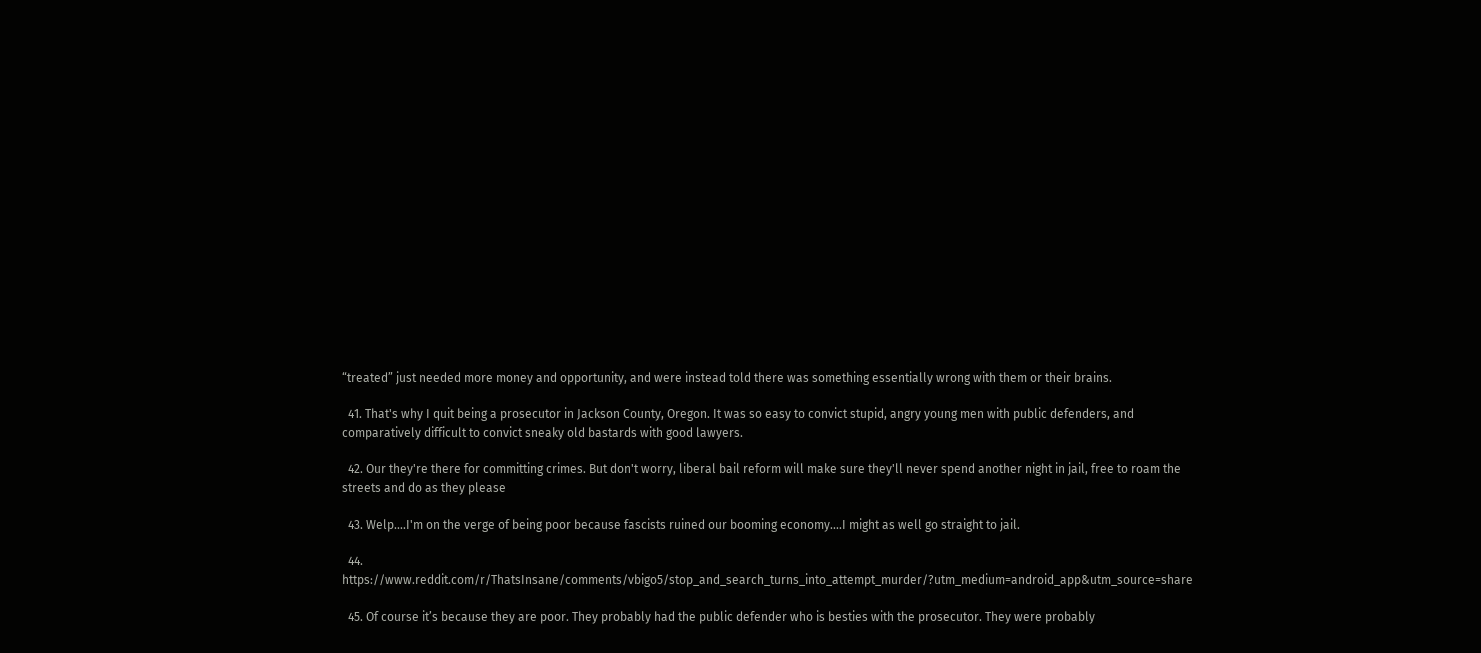“treated” just needed more money and opportunity, and were instead told there was something essentially wrong with them or their brains.

  41. That's why I quit being a prosecutor in Jackson County, Oregon. It was so easy to convict stupid, angry young men with public defenders, and comparatively difficult to convict sneaky old bastards with good lawyers.

  42. Our they're there for committing crimes. But don't worry, liberal bail reform will make sure they'll never spend another night in jail, free to roam the streets and do as they please

  43. Welp....I'm on the verge of being poor because fascists ruined our booming economy....I might as well go straight to jail.

  44. https://www.reddit.com/r/ThatsInsane/comments/vbigo5/stop_and_search_turns_into_attempt_murder/?utm_medium=android_app&utm_source=share

  45. Of course it’s because they are poor. They probably had the public defender who is besties with the prosecutor. They were probably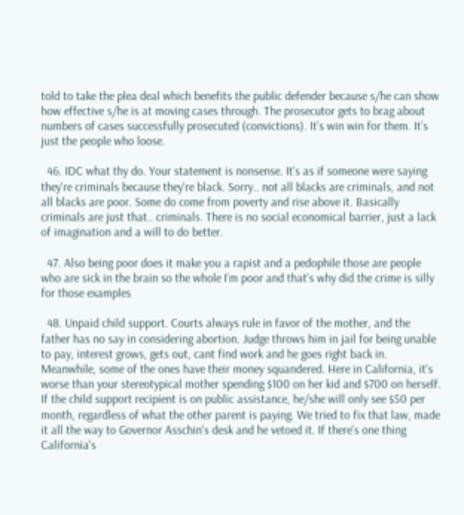told to take the plea deal which benefits the public defender because s/he can show how effective s/he is at moving cases through. The prosecutor gets to brag about numbers of cases successfully prosecuted (convictions). It’s win win for them. It’s just the people who loose.

  46. IDC what thy do. Your statement is nonsense. It's as if someone were saying they're criminals because they're black. Sorry.. not all blacks are criminals, and not all blacks are poor. Some do come from poverty and rise above it. Basically criminals are just that.. criminals. There is no social economical barrier, just a lack of imagination and a will to do better.

  47. Also being poor does it make you a rapist and a pedophile those are people who are sick in the brain so the whole I’m poor and that’s why did the crime is silly for those examples

  48. Unpaid child support. Courts always rule in favor of the mother, and the father has no say in considering abortion. Judge throws him in jail for being unable to pay, interest grows, gets out, cant find work and he goes right back in. Meanwhile, some of the ones have their money squandered. Here in California, it's worse than your stereotypical mother spending $100 on her kid and $700 on herself. If the child support recipient is on public assistance, he/she will only see $50 per month, regardless of what the other parent is paying. We tried to fix that law, made it all the way to Governor Asschin's desk and he vetoed it. If there's one thing California's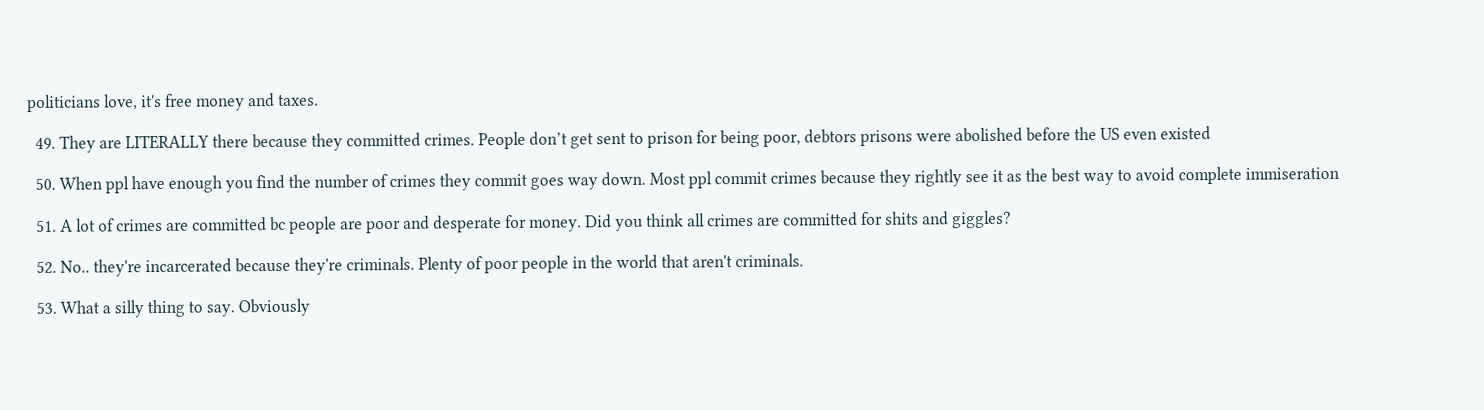politicians love, it's free money and taxes.

  49. They are LITERALLY there because they committed crimes. People don’t get sent to prison for being poor, debtors prisons were abolished before the US even existed

  50. When ppl have enough you find the number of crimes they commit goes way down. Most ppl commit crimes because they rightly see it as the best way to avoid complete immiseration

  51. A lot of crimes are committed bc people are poor and desperate for money. Did you think all crimes are committed for shits and giggles?

  52. No.. they're incarcerated because they're criminals. Plenty of poor people in the world that aren't criminals.

  53. What a silly thing to say. Obviously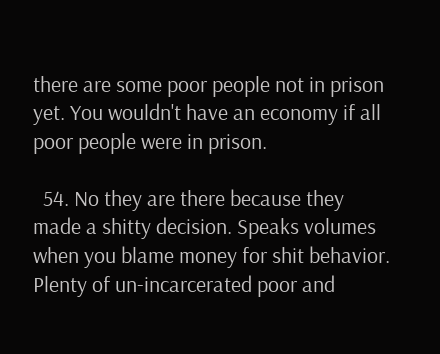there are some poor people not in prison yet. You wouldn't have an economy if all poor people were in prison.

  54. No they are there because they made a shitty decision. Speaks volumes when you blame money for shit behavior. Plenty of un-incarcerated poor and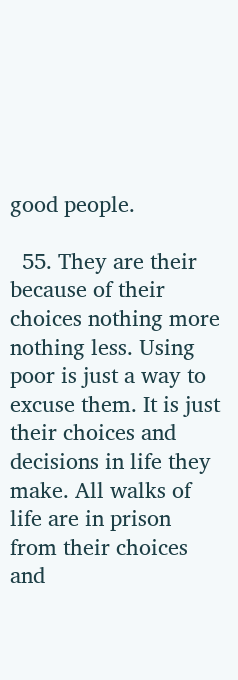good people.

  55. They are their because of their choices nothing more nothing less. Using poor is just a way to excuse them. It is just their choices and decisions in life they make. All walks of life are in prison from their choices and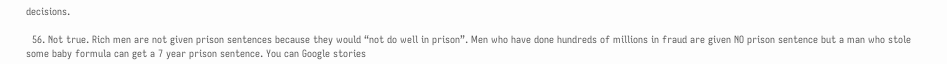decisions.

  56. Not true. Rich men are not given prison sentences because they would “not do well in prison”. Men who have done hundreds of millions in fraud are given NO prison sentence but a man who stole some baby formula can get a 7 year prison sentence. You can Google stories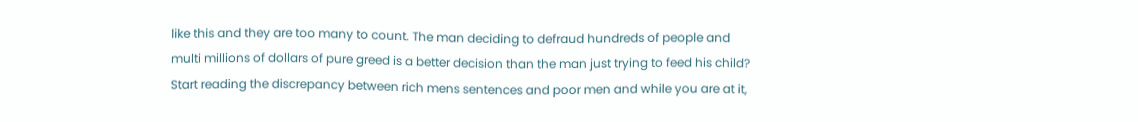like this and they are too many to count. The man deciding to defraud hundreds of people and multi millions of dollars of pure greed is a better decision than the man just trying to feed his child? Start reading the discrepancy between rich mens sentences and poor men and while you are at it,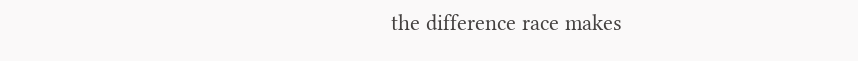the difference race makes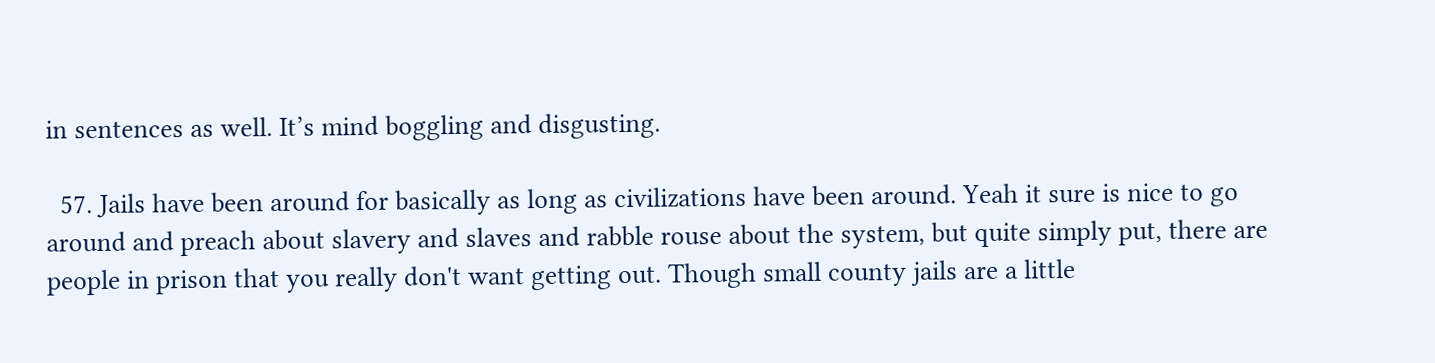in sentences as well. It’s mind boggling and disgusting.

  57. Jails have been around for basically as long as civilizations have been around. Yeah it sure is nice to go around and preach about slavery and slaves and rabble rouse about the system, but quite simply put, there are people in prison that you really don't want getting out. Though small county jails are a little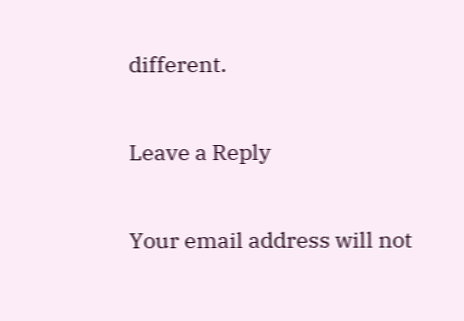different.

Leave a Reply

Your email address will not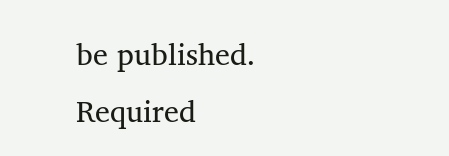be published. Required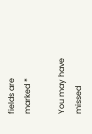fields are marked *

You may have missed